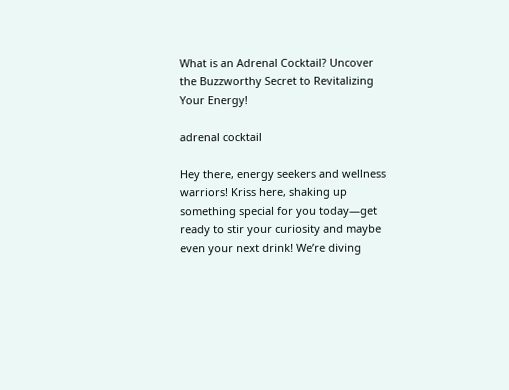What is an Adrenal Cocktail? Uncover the Buzzworthy Secret to Revitalizing Your Energy!

adrenal cocktail

Hey there, energy seekers and wellness warriors! Kriss here, shaking up something special for you today—get ready to stir your curiosity and maybe even your next drink! We’re diving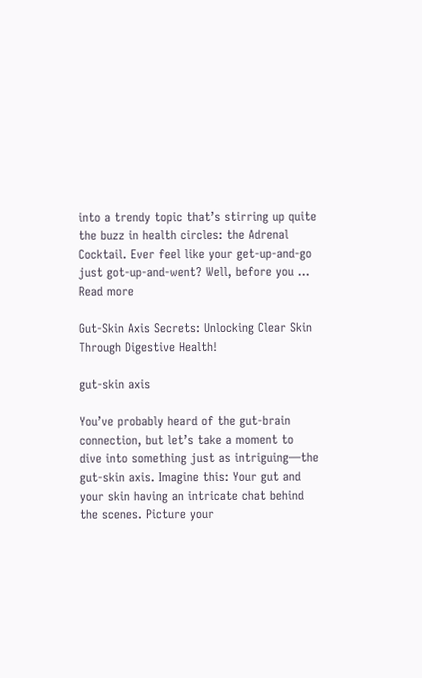into a trendy topic that’s stirring up quite the buzz in health circles: the Adrenal Cocktail. Ever feel like your get-up-and-go just got-up-and-went? Well, before you … Read more

Gut-Skin Axis Secrets: Unlocking Clear Skin Through Digestive Health!

gut-skin axis

You’ve probably heard of the gut-brain connection, but let’s take a moment to dive into something just as intriguing—the gut-skin axis. Imagine this: Your gut and your skin having an intricate chat behind the scenes. Picture your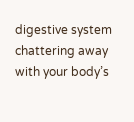digestive system chattering away with your body’s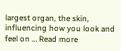largest organ, the skin, influencing how you look and feel on … Read more